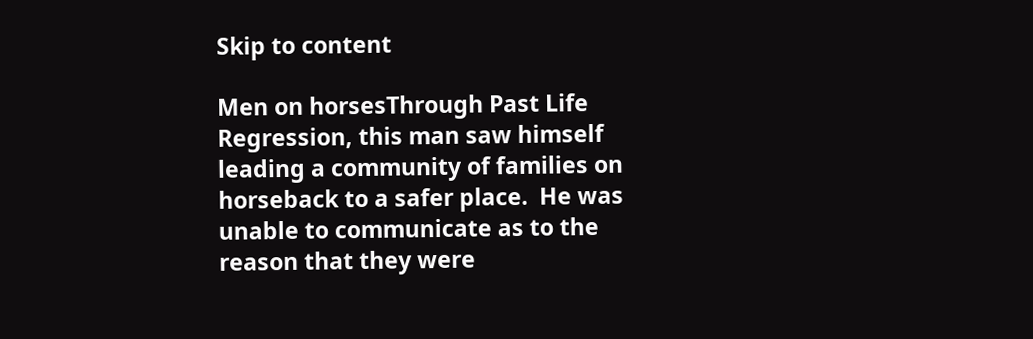Skip to content

Men on horsesThrough Past Life Regression, this man saw himself leading a community of families on horseback to a safer place.  He was unable to communicate as to the reason that they were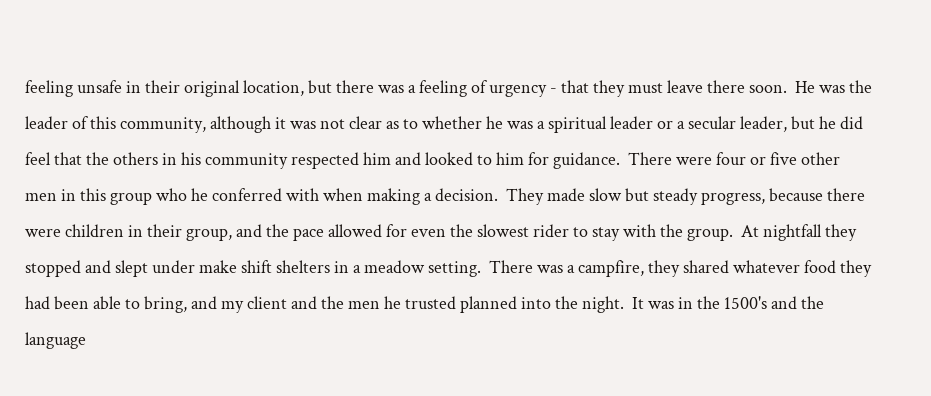feeling unsafe in their original location, but there was a feeling of urgency - that they must leave there soon.  He was the leader of this community, although it was not clear as to whether he was a spiritual leader or a secular leader, but he did feel that the others in his community respected him and looked to him for guidance.  There were four or five other men in this group who he conferred with when making a decision.  They made slow but steady progress, because there were children in their group, and the pace allowed for even the slowest rider to stay with the group.  At nightfall they stopped and slept under make shift shelters in a meadow setting.  There was a campfire, they shared whatever food they had been able to bring, and my client and the men he trusted planned into the night.  It was in the 1500's and the language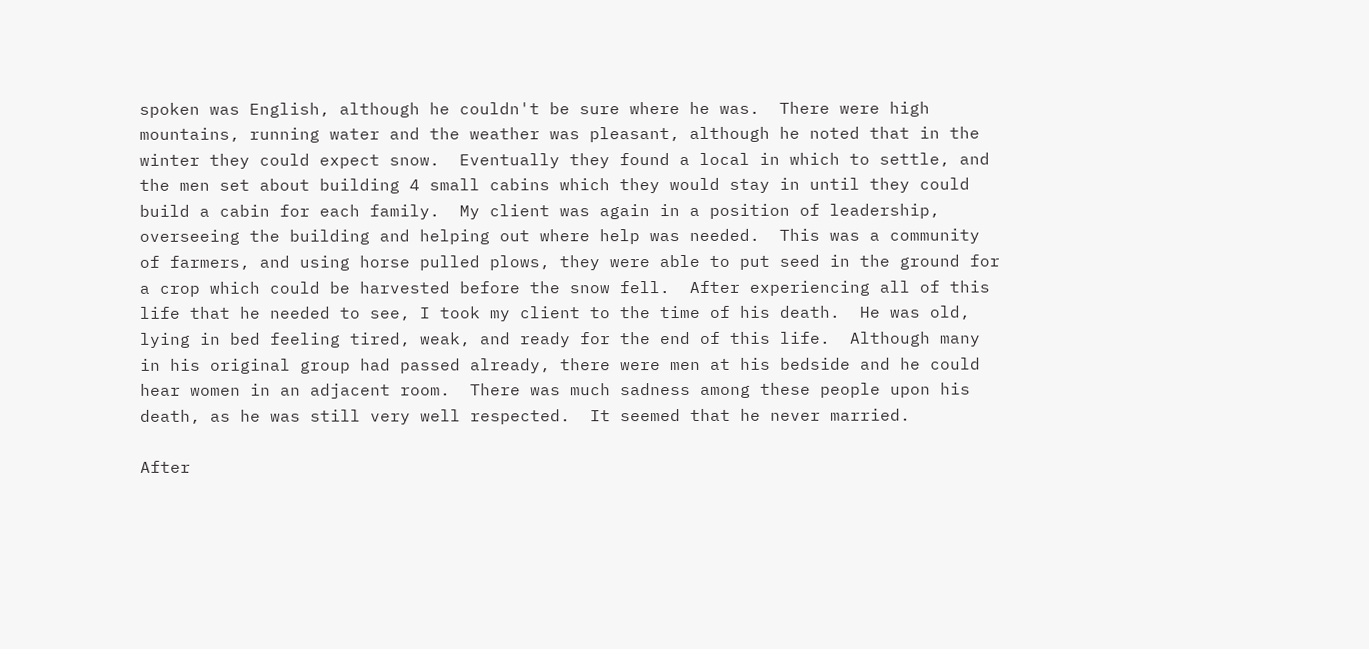spoken was English, although he couldn't be sure where he was.  There were high mountains, running water and the weather was pleasant, although he noted that in the winter they could expect snow.  Eventually they found a local in which to settle, and the men set about building 4 small cabins which they would stay in until they could build a cabin for each family.  My client was again in a position of leadership, overseeing the building and helping out where help was needed.  This was a community of farmers, and using horse pulled plows, they were able to put seed in the ground for a crop which could be harvested before the snow fell.  After experiencing all of this life that he needed to see, I took my client to the time of his death.  He was old, lying in bed feeling tired, weak, and ready for the end of this life.  Although many in his original group had passed already, there were men at his bedside and he could hear women in an adjacent room.  There was much sadness among these people upon his death, as he was still very well respected.  It seemed that he never married.

After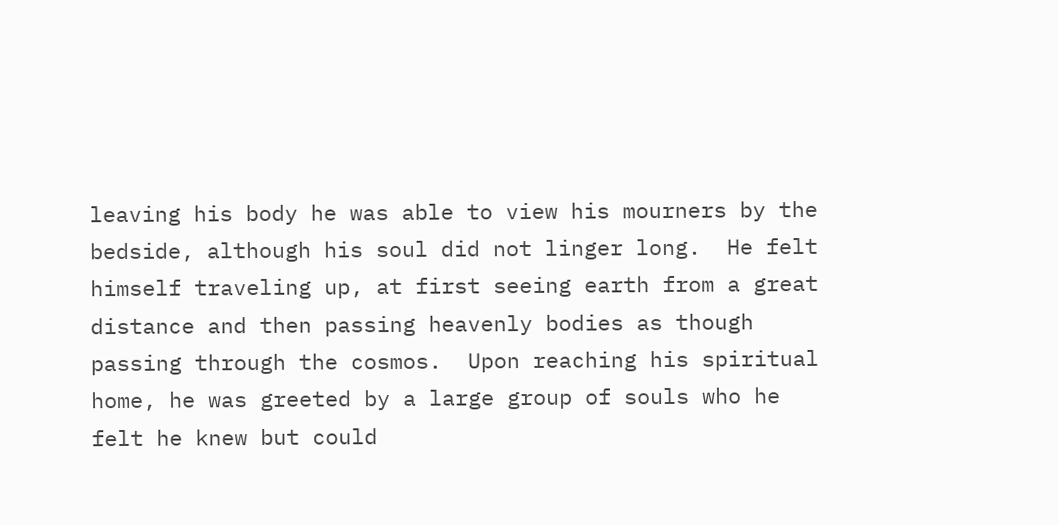leaving his body he was able to view his mourners by the bedside, although his soul did not linger long.  He felt himself traveling up, at first seeing earth from a great distance and then passing heavenly bodies as though passing through the cosmos.  Upon reaching his spiritual home, he was greeted by a large group of souls who he felt he knew but could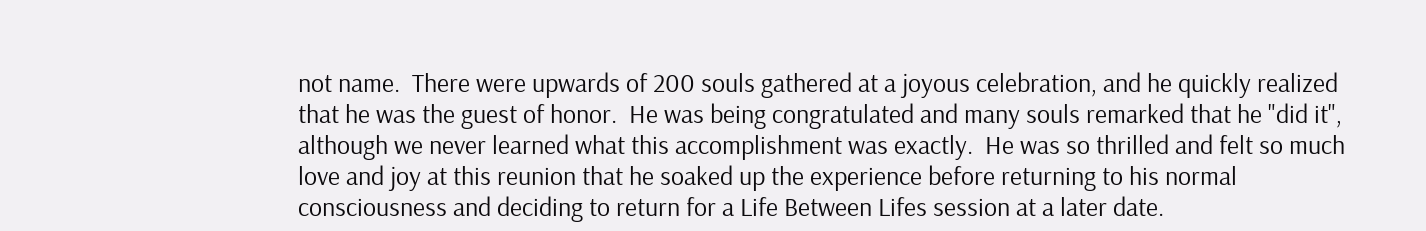not name.  There were upwards of 200 souls gathered at a joyous celebration, and he quickly realized that he was the guest of honor.  He was being congratulated and many souls remarked that he "did it", although we never learned what this accomplishment was exactly.  He was so thrilled and felt so much love and joy at this reunion that he soaked up the experience before returning to his normal consciousness and deciding to return for a Life Between Lifes session at a later date.